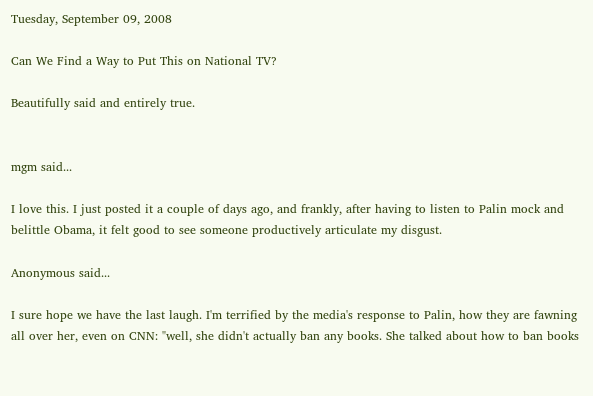Tuesday, September 09, 2008

Can We Find a Way to Put This on National TV?

Beautifully said and entirely true.


mgm said...

I love this. I just posted it a couple of days ago, and frankly, after having to listen to Palin mock and belittle Obama, it felt good to see someone productively articulate my disgust.

Anonymous said...

I sure hope we have the last laugh. I'm terrified by the media's response to Palin, how they are fawning all over her, even on CNN: "well, she didn't actually ban any books. She talked about how to ban books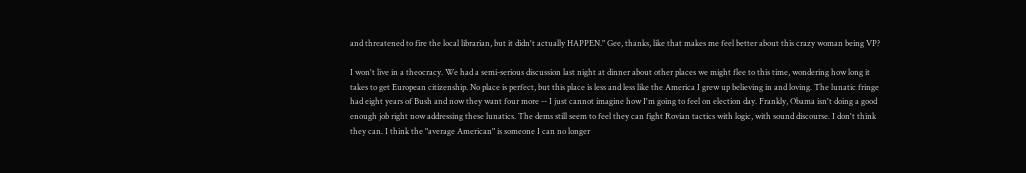and threatened to fire the local librarian, but it didn't actually HAPPEN." Gee, thanks, like that makes me feel better about this crazy woman being VP?

I won't live in a theocracy. We had a semi-serious discussion last night at dinner about other places we might flee to this time, wondering how long it takes to get European citizenship. No place is perfect, but this place is less and less like the America I grew up believing in and loving. The lunatic fringe had eight years of Bush and now they want four more -- I just cannot imagine how I'm going to feel on election day. Frankly, Obama isn't doing a good enough job right now addressing these lunatics. The dems still seem to feel they can fight Rovian tactics with logic, with sound discourse. I don't think they can. I think the "average American" is someone I can no longer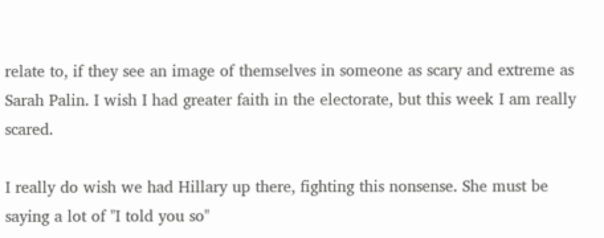relate to, if they see an image of themselves in someone as scary and extreme as Sarah Palin. I wish I had greater faith in the electorate, but this week I am really scared.

I really do wish we had Hillary up there, fighting this nonsense. She must be saying a lot of "I told you so"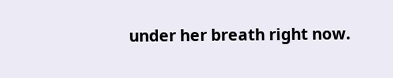under her breath right now.